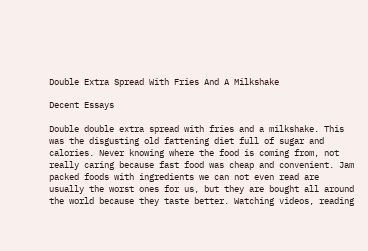Double Extra Spread With Fries And A Milkshake

Decent Essays

Double double extra spread with fries and a milkshake. This was the disgusting old fattening diet full of sugar and calories. Never knowing where the food is coming from, not really caring because fast food was cheap and convenient. Jam packed foods with ingredients we can not even read are usually the worst ones for us, but they are bought all around the world because they taste better. Watching videos, reading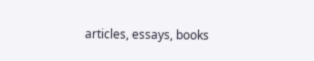articles, essays, books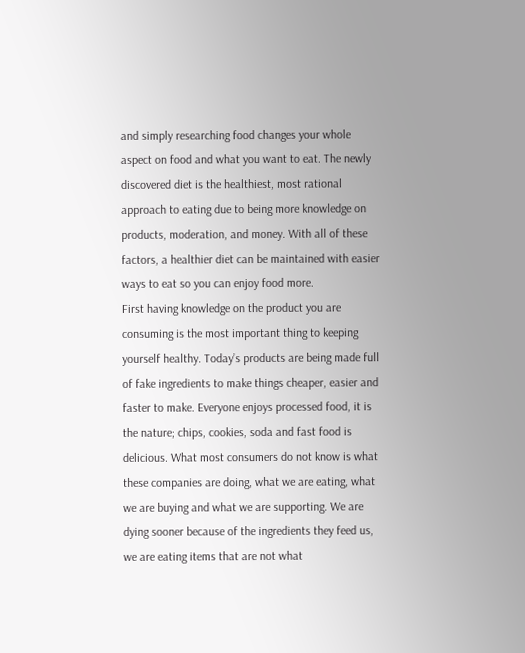and simply researching food changes your whole aspect on food and what you want to eat. The newly discovered diet is the healthiest, most rational approach to eating due to being more knowledge on products, moderation, and money. With all of these factors, a healthier diet can be maintained with easier ways to eat so you can enjoy food more.
First having knowledge on the product you are consuming is the most important thing to keeping yourself healthy. Today’s products are being made full of fake ingredients to make things cheaper, easier and faster to make. Everyone enjoys processed food, it is the nature; chips, cookies, soda and fast food is delicious. What most consumers do not know is what these companies are doing, what we are eating, what we are buying and what we are supporting. We are dying sooner because of the ingredients they feed us, we are eating items that are not what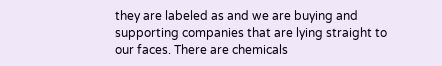they are labeled as and we are buying and supporting companies that are lying straight to our faces. There are chemicals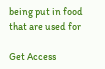being put in food that are used for

Get Access